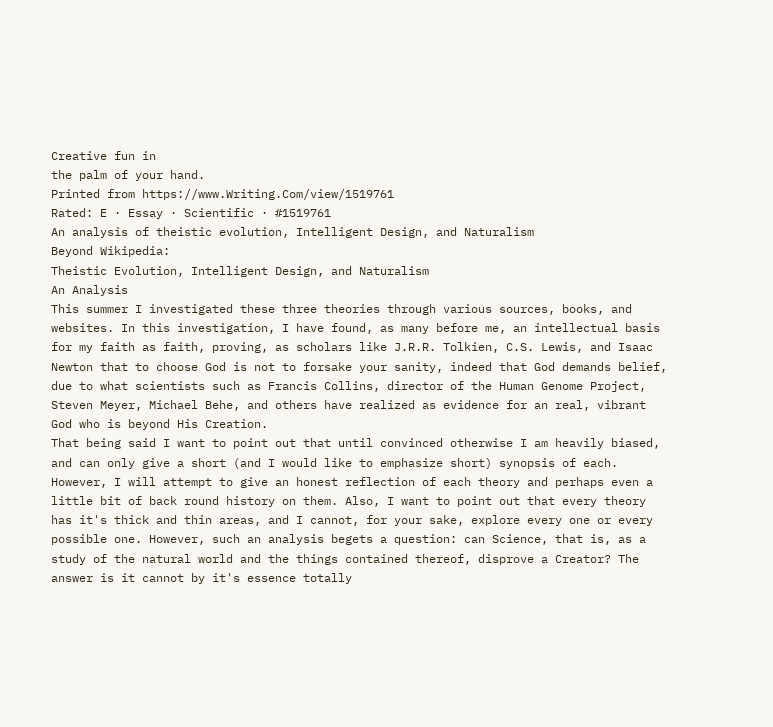Creative fun in
the palm of your hand.
Printed from https://www.Writing.Com/view/1519761
Rated: E · Essay · Scientific · #1519761
An analysis of theistic evolution, Intelligent Design, and Naturalism
Beyond Wikipedia:
Theistic Evolution, Intelligent Design, and Naturalism
An Analysis
This summer I investigated these three theories through various sources, books, and websites. In this investigation, I have found, as many before me, an intellectual basis for my faith as faith, proving, as scholars like J.R.R. Tolkien, C.S. Lewis, and Isaac Newton that to choose God is not to forsake your sanity, indeed that God demands belief, due to what scientists such as Francis Collins, director of the Human Genome Project, Steven Meyer, Michael Behe, and others have realized as evidence for an real, vibrant God who is beyond His Creation.
That being said I want to point out that until convinced otherwise I am heavily biased, and can only give a short (and I would like to emphasize short) synopsis of each. However, I will attempt to give an honest reflection of each theory and perhaps even a little bit of back round history on them. Also, I want to point out that every theory has it's thick and thin areas, and I cannot, for your sake, explore every one or every possible one. However, such an analysis begets a question: can Science, that is, as a study of the natural world and the things contained thereof, disprove a Creator? The answer is it cannot by it's essence totally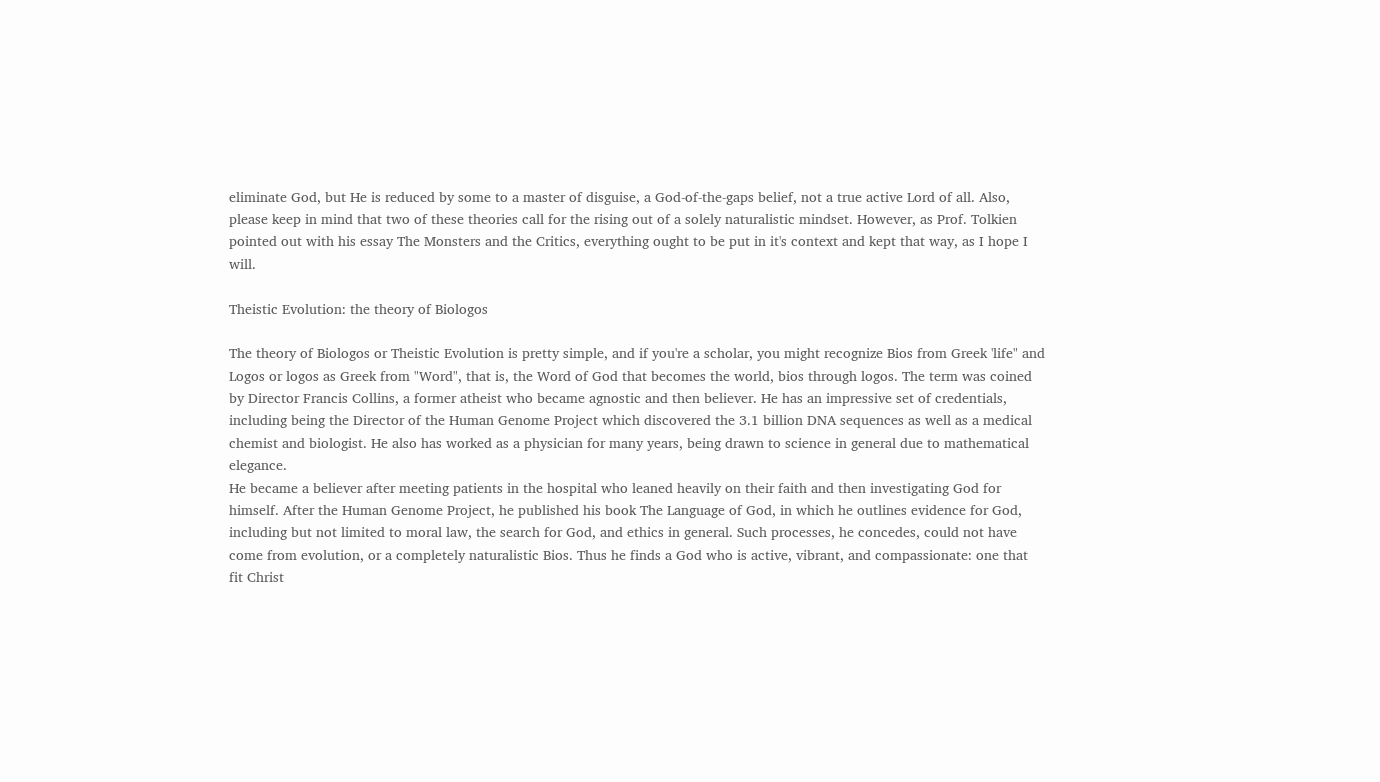eliminate God, but He is reduced by some to a master of disguise, a God-of-the-gaps belief, not a true active Lord of all. Also, please keep in mind that two of these theories call for the rising out of a solely naturalistic mindset. However, as Prof. Tolkien pointed out with his essay The Monsters and the Critics, everything ought to be put in it's context and kept that way, as I hope I will.

Theistic Evolution: the theory of Biologos

The theory of Biologos or Theistic Evolution is pretty simple, and if you're a scholar, you might recognize Bios from Greek 'life" and Logos or logos as Greek from "Word", that is, the Word of God that becomes the world, bios through logos. The term was coined by Director Francis Collins, a former atheist who became agnostic and then believer. He has an impressive set of credentials, including being the Director of the Human Genome Project which discovered the 3.1 billion DNA sequences as well as a medical chemist and biologist. He also has worked as a physician for many years, being drawn to science in general due to mathematical elegance.
He became a believer after meeting patients in the hospital who leaned heavily on their faith and then investigating God for himself. After the Human Genome Project, he published his book The Language of God, in which he outlines evidence for God, including but not limited to moral law, the search for God, and ethics in general. Such processes, he concedes, could not have come from evolution, or a completely naturalistic Bios. Thus he finds a God who is active, vibrant, and compassionate: one that fit Christ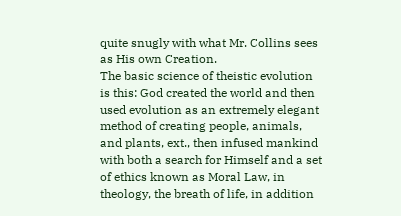quite snugly with what Mr. Collins sees as His own Creation.
The basic science of theistic evolution is this: God created the world and then used evolution as an extremely elegant method of creating people, animals, and plants, ext., then infused mankind with both a search for Himself and a set of ethics known as Moral Law, in theology, the breath of life, in addition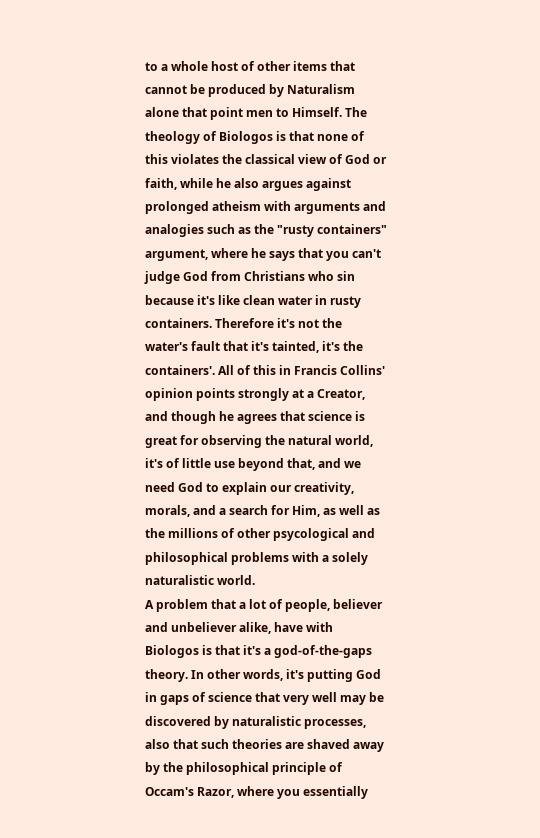to a whole host of other items that cannot be produced by Naturalism alone that point men to Himself. The theology of Biologos is that none of this violates the classical view of God or faith, while he also argues against prolonged atheism with arguments and analogies such as the "rusty containers" argument, where he says that you can't judge God from Christians who sin because it's like clean water in rusty containers. Therefore it's not the water's fault that it's tainted, it's the containers'. All of this in Francis Collins' opinion points strongly at a Creator, and though he agrees that science is great for observing the natural world, it's of little use beyond that, and we need God to explain our creativity, morals, and a search for Him, as well as the millions of other psycological and philosophical problems with a solely naturalistic world.
A problem that a lot of people, believer and unbeliever alike, have with Biologos is that it's a god-of-the-gaps theory. In other words, it's putting God in gaps of science that very well may be discovered by naturalistic processes, also that such theories are shaved away by the philosophical principle of Occam's Razor, where you essentially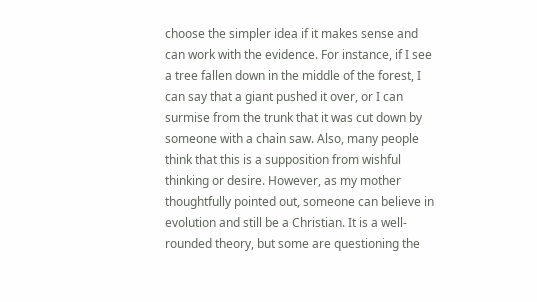choose the simpler idea if it makes sense and can work with the evidence. For instance, if I see a tree fallen down in the middle of the forest, I can say that a giant pushed it over, or I can surmise from the trunk that it was cut down by someone with a chain saw. Also, many people think that this is a supposition from wishful thinking or desire. However, as my mother thoughtfully pointed out, someone can believe in evolution and still be a Christian. It is a well-rounded theory, but some are questioning the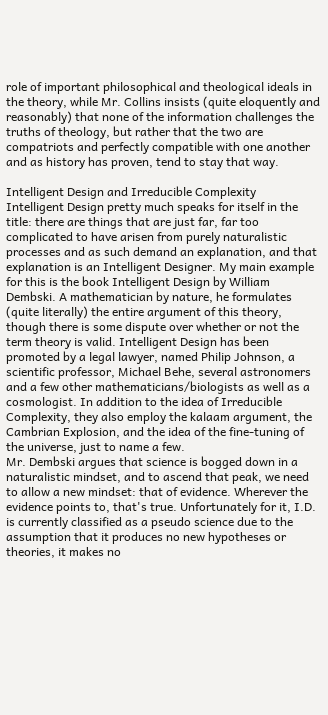role of important philosophical and theological ideals in the theory, while Mr. Collins insists (quite eloquently and reasonably) that none of the information challenges the truths of theology, but rather that the two are compatriots and perfectly compatible with one another and as history has proven, tend to stay that way.

Intelligent Design and Irreducible Complexity
Intelligent Design pretty much speaks for itself in the title: there are things that are just far, far too complicated to have arisen from purely naturalistic processes and as such demand an explanation, and that explanation is an Intelligent Designer. My main example for this is the book Intelligent Design by William Dembski. A mathematician by nature, he formulates (quite literally) the entire argument of this theory, though there is some dispute over whether or not the term theory is valid. Intelligent Design has been promoted by a legal lawyer, named Philip Johnson, a scientific professor, Michael Behe, several astronomers and a few other mathematicians/biologists as well as a cosmologist. In addition to the idea of Irreducible Complexity, they also employ the kalaam argument, the Cambrian Explosion, and the idea of the fine-tuning of the universe, just to name a few.
Mr. Dembski argues that science is bogged down in a naturalistic mindset, and to ascend that peak, we need to allow a new mindset: that of evidence. Wherever the evidence points to, that's true. Unfortunately for it, I.D. is currently classified as a pseudo science due to the assumption that it produces no new hypotheses or theories, it makes no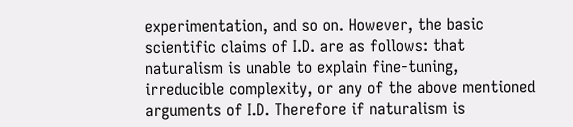experimentation, and so on. However, the basic scientific claims of I.D. are as follows: that naturalism is unable to explain fine-tuning, irreducible complexity, or any of the above mentioned arguments of I.D. Therefore if naturalism is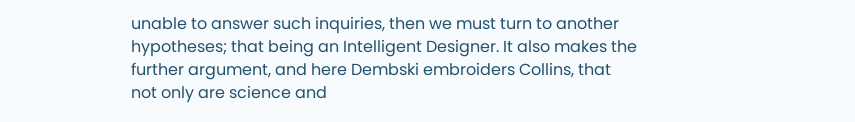unable to answer such inquiries, then we must turn to another hypotheses; that being an Intelligent Designer. It also makes the further argument, and here Dembski embroiders Collins, that not only are science and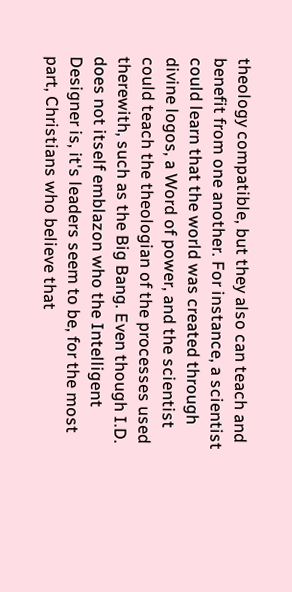theology compatible, but they also can teach and benefit from one another. For instance, a scientist could learn that the world was created through divine logos, a Word of power, and the scientist could teach the theologian of the processes used therewith, such as the Big Bang. Even though I.D. does not itself emblazon who the Intelligent Designer is, it's leaders seem to be, for the most part, Christians who believe that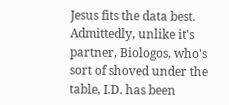Jesus fits the data best. Admittedly, unlike it's partner, Biologos, who's sort of shoved under the table, I.D. has been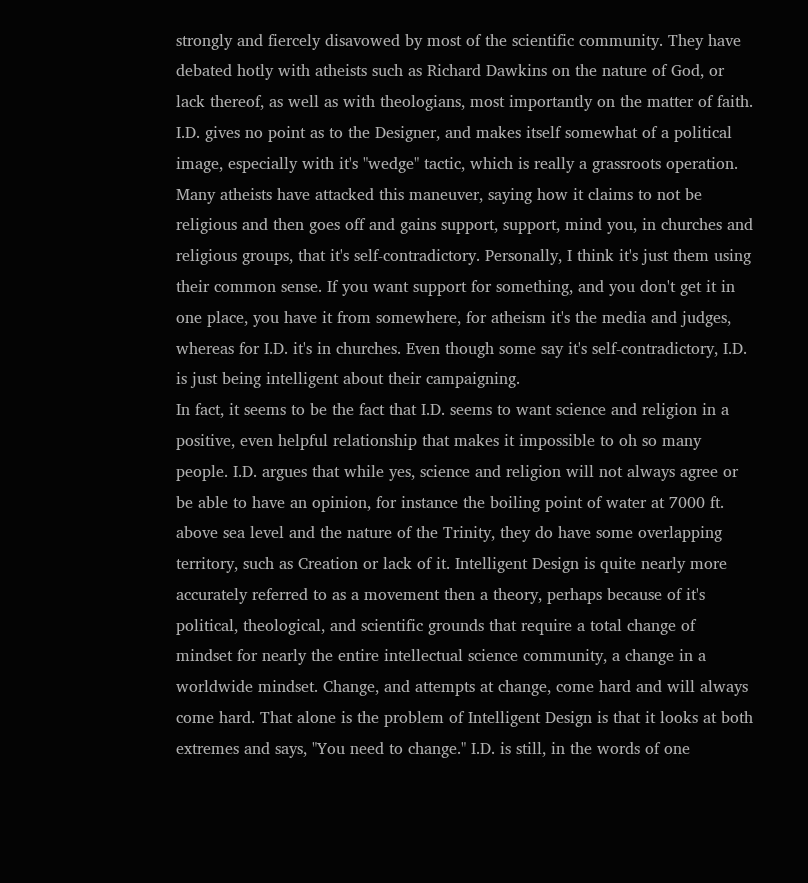strongly and fiercely disavowed by most of the scientific community. They have debated hotly with atheists such as Richard Dawkins on the nature of God, or lack thereof, as well as with theologians, most importantly on the matter of faith. I.D. gives no point as to the Designer, and makes itself somewhat of a political image, especially with it's "wedge" tactic, which is really a grassroots operation. Many atheists have attacked this maneuver, saying how it claims to not be religious and then goes off and gains support, support, mind you, in churches and religious groups, that it's self-contradictory. Personally, I think it's just them using their common sense. If you want support for something, and you don't get it in one place, you have it from somewhere, for atheism it's the media and judges, whereas for I.D. it's in churches. Even though some say it's self-contradictory, I.D. is just being intelligent about their campaigning.
In fact, it seems to be the fact that I.D. seems to want science and religion in a positive, even helpful relationship that makes it impossible to oh so many people. I.D. argues that while yes, science and religion will not always agree or be able to have an opinion, for instance the boiling point of water at 7000 ft. above sea level and the nature of the Trinity, they do have some overlapping territory, such as Creation or lack of it. Intelligent Design is quite nearly more accurately referred to as a movement then a theory, perhaps because of it's political, theological, and scientific grounds that require a total change of mindset for nearly the entire intellectual science community, a change in a worldwide mindset. Change, and attempts at change, come hard and will always come hard. That alone is the problem of Intelligent Design is that it looks at both extremes and says, "You need to change." I.D. is still, in the words of one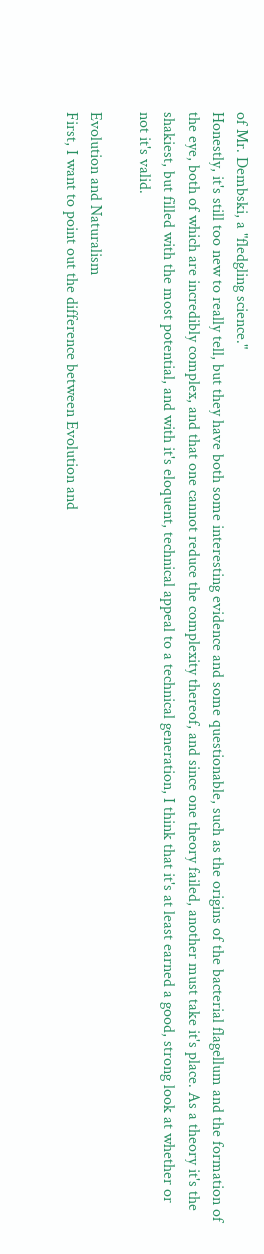of Mr. Dembski, a "fledgling science."
Honestly, it's still too new to really tell, but they have both some interesting evidence and some questionable, such as the origins of the bacterial flagellum and the formation of the eye, both of which are incredibly complex, and that one cannot reduce the complexity thereof, and since one theory failed, another must take it's place. As a theory it's the shakiest, but filled with the most potential, and with it's eloquent, technical appeal to a technical generation, I think that it's at least earned a good, strong look at whether or not it's valid.

Evolution and Naturalism
First, I want to point out the difference between Evolution and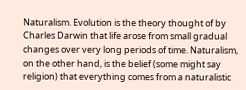Naturalism. Evolution is the theory thought of by Charles Darwin that life arose from small gradual changes over very long periods of time. Naturalism, on the other hand, is the belief (some might say religion) that everything comes from a naturalistic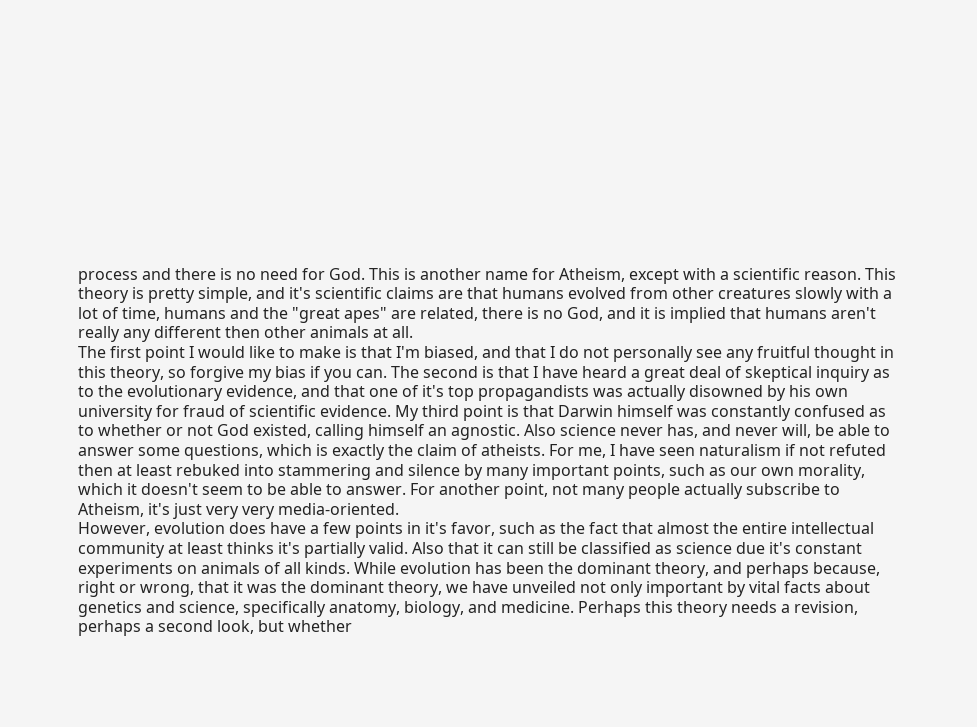process and there is no need for God. This is another name for Atheism, except with a scientific reason. This theory is pretty simple, and it's scientific claims are that humans evolved from other creatures slowly with a lot of time, humans and the "great apes" are related, there is no God, and it is implied that humans aren't really any different then other animals at all.
The first point I would like to make is that I'm biased, and that I do not personally see any fruitful thought in this theory, so forgive my bias if you can. The second is that I have heard a great deal of skeptical inquiry as to the evolutionary evidence, and that one of it's top propagandists was actually disowned by his own university for fraud of scientific evidence. My third point is that Darwin himself was constantly confused as to whether or not God existed, calling himself an agnostic. Also science never has, and never will, be able to answer some questions, which is exactly the claim of atheists. For me, I have seen naturalism if not refuted then at least rebuked into stammering and silence by many important points, such as our own morality, which it doesn't seem to be able to answer. For another point, not many people actually subscribe to Atheism, it's just very very media-oriented.
However, evolution does have a few points in it's favor, such as the fact that almost the entire intellectual community at least thinks it's partially valid. Also that it can still be classified as science due it's constant experiments on animals of all kinds. While evolution has been the dominant theory, and perhaps because, right or wrong, that it was the dominant theory, we have unveiled not only important by vital facts about genetics and science, specifically anatomy, biology, and medicine. Perhaps this theory needs a revision, perhaps a second look, but whether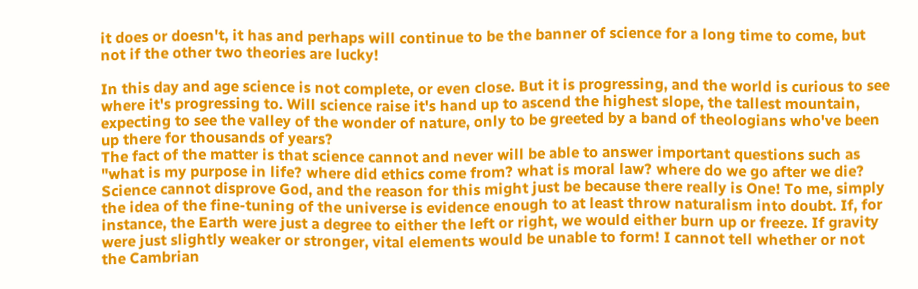it does or doesn't, it has and perhaps will continue to be the banner of science for a long time to come, but not if the other two theories are lucky!

In this day and age science is not complete, or even close. But it is progressing, and the world is curious to see where it's progressing to. Will science raise it's hand up to ascend the highest slope, the tallest mountain, expecting to see the valley of the wonder of nature, only to be greeted by a band of theologians who've been up there for thousands of years?
The fact of the matter is that science cannot and never will be able to answer important questions such as "what is my purpose in life? where did ethics come from? what is moral law? where do we go after we die? Science cannot disprove God, and the reason for this might just be because there really is One! To me, simply the idea of the fine-tuning of the universe is evidence enough to at least throw naturalism into doubt. If, for instance, the Earth were just a degree to either the left or right, we would either burn up or freeze. If gravity were just slightly weaker or stronger, vital elements would be unable to form! I cannot tell whether or not the Cambrian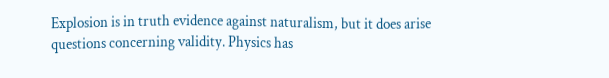Explosion is in truth evidence against naturalism, but it does arise questions concerning validity. Physics has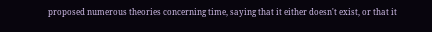proposed numerous theories concerning time, saying that it either doesn't exist, or that it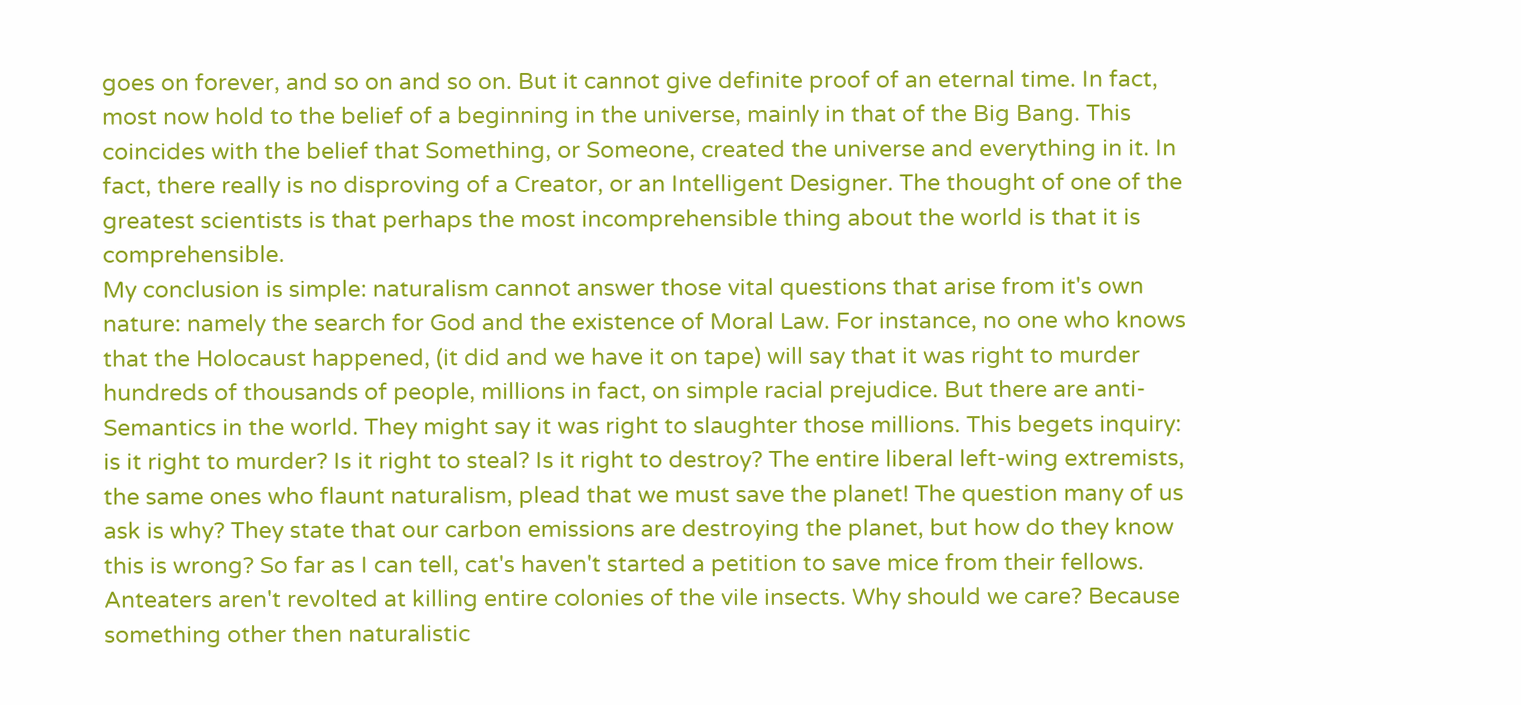goes on forever, and so on and so on. But it cannot give definite proof of an eternal time. In fact, most now hold to the belief of a beginning in the universe, mainly in that of the Big Bang. This coincides with the belief that Something, or Someone, created the universe and everything in it. In fact, there really is no disproving of a Creator, or an Intelligent Designer. The thought of one of the greatest scientists is that perhaps the most incomprehensible thing about the world is that it is comprehensible.
My conclusion is simple: naturalism cannot answer those vital questions that arise from it's own nature: namely the search for God and the existence of Moral Law. For instance, no one who knows that the Holocaust happened, (it did and we have it on tape) will say that it was right to murder hundreds of thousands of people, millions in fact, on simple racial prejudice. But there are anti-Semantics in the world. They might say it was right to slaughter those millions. This begets inquiry: is it right to murder? Is it right to steal? Is it right to destroy? The entire liberal left-wing extremists, the same ones who flaunt naturalism, plead that we must save the planet! The question many of us ask is why? They state that our carbon emissions are destroying the planet, but how do they know this is wrong? So far as I can tell, cat's haven't started a petition to save mice from their fellows. Anteaters aren't revolted at killing entire colonies of the vile insects. Why should we care? Because something other then naturalistic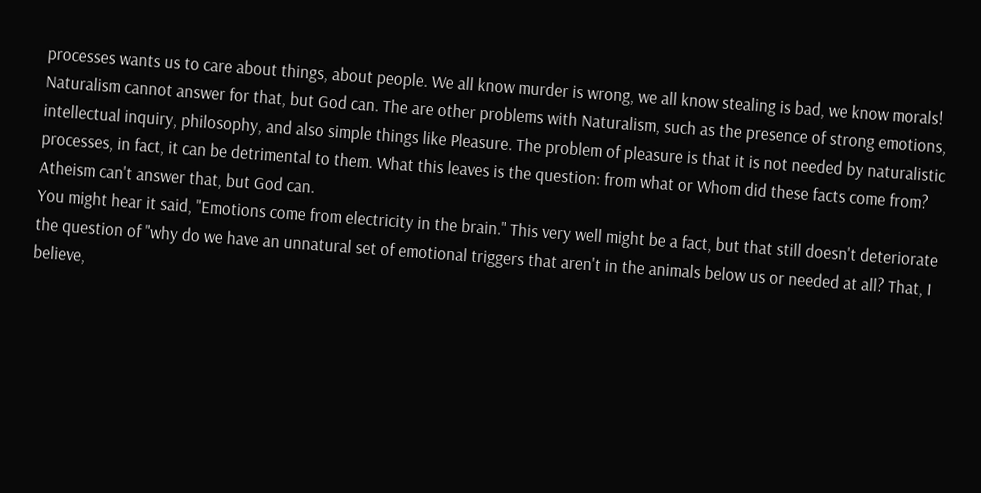processes wants us to care about things, about people. We all know murder is wrong, we all know stealing is bad, we know morals! Naturalism cannot answer for that, but God can. The are other problems with Naturalism, such as the presence of strong emotions, intellectual inquiry, philosophy, and also simple things like Pleasure. The problem of pleasure is that it is not needed by naturalistic processes, in fact, it can be detrimental to them. What this leaves is the question: from what or Whom did these facts come from? Atheism can't answer that, but God can.
You might hear it said, "Emotions come from electricity in the brain." This very well might be a fact, but that still doesn't deteriorate the question of "why do we have an unnatural set of emotional triggers that aren't in the animals below us or needed at all? That, I believe,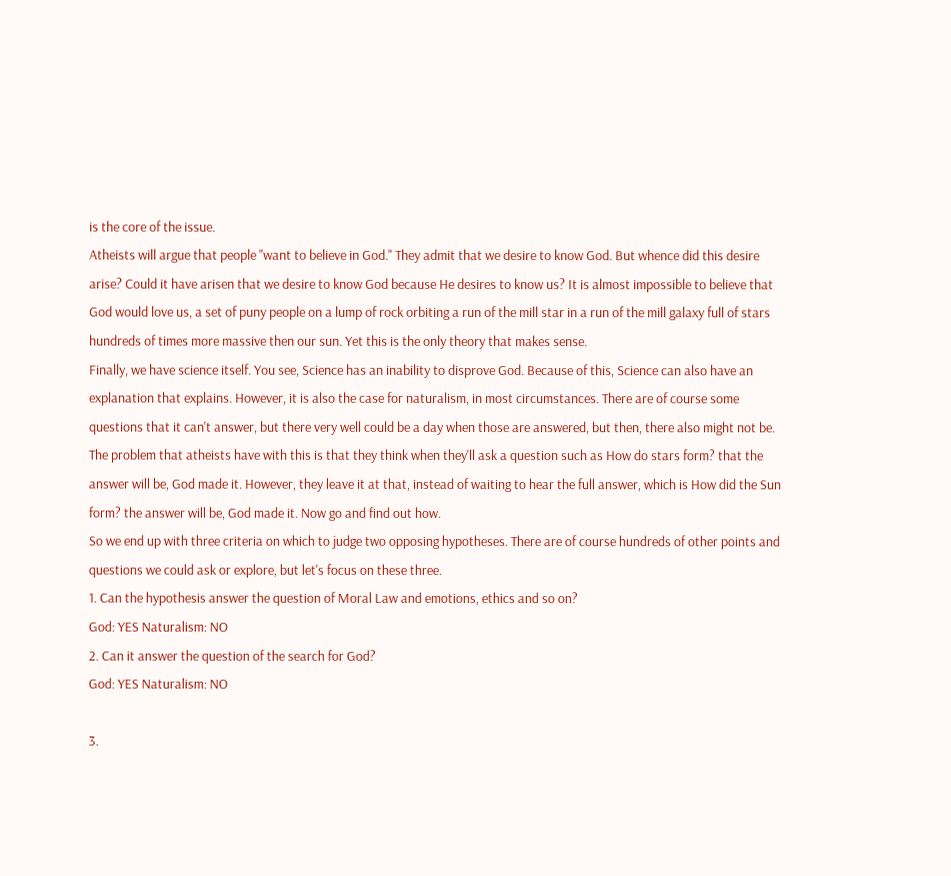is the core of the issue.
Atheists will argue that people "want to believe in God." They admit that we desire to know God. But whence did this desire arise? Could it have arisen that we desire to know God because He desires to know us? It is almost impossible to believe that God would love us, a set of puny people on a lump of rock orbiting a run of the mill star in a run of the mill galaxy full of stars hundreds of times more massive then our sun. Yet this is the only theory that makes sense.
Finally, we have science itself. You see, Science has an inability to disprove God. Because of this, Science can also have an explanation that explains. However, it is also the case for naturalism, in most circumstances. There are of course some questions that it can't answer, but there very well could be a day when those are answered, but then, there also might not be. The problem that atheists have with this is that they think when they'll ask a question such as How do stars form? that the answer will be, God made it. However, they leave it at that, instead of waiting to hear the full answer, which is How did the Sun form? the answer will be, God made it. Now go and find out how.
So we end up with three criteria on which to judge two opposing hypotheses. There are of course hundreds of other points and questions we could ask or explore, but let's focus on these three.
1. Can the hypothesis answer the question of Moral Law and emotions, ethics and so on?
God: YES Naturalism: NO
2. Can it answer the question of the search for God?
God: YES Naturalism: NO

3.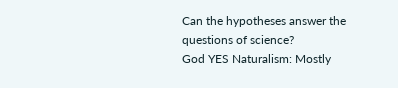Can the hypotheses answer the questions of science?
God YES Naturalism: Mostly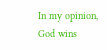In my opinion, God wins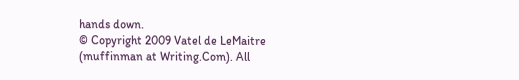hands down.
© Copyright 2009 Vatel de LeMaitre (muffinman at Writing.Com). All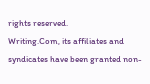rights reserved.
Writing.Com, its affiliates and syndicates have been granted non-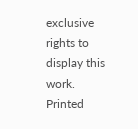exclusive rights to display this work.
Printed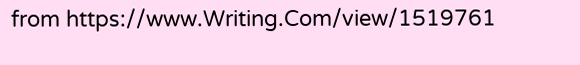from https://www.Writing.Com/view/1519761